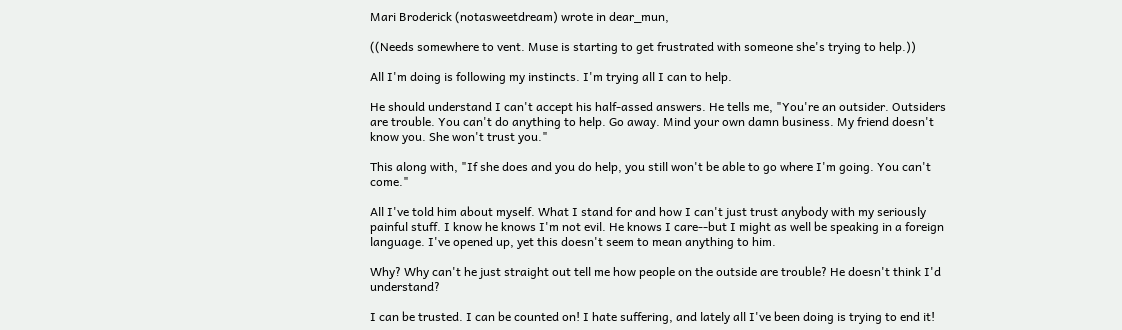Mari Broderick (notasweetdream) wrote in dear_mun,

((Needs somewhere to vent. Muse is starting to get frustrated with someone she's trying to help.))

All I'm doing is following my instincts. I'm trying all I can to help.

He should understand I can't accept his half-assed answers. He tells me, "You're an outsider. Outsiders are trouble. You can't do anything to help. Go away. Mind your own damn business. My friend doesn't know you. She won't trust you."

This along with, "If she does and you do help, you still won't be able to go where I'm going. You can't come."

All I've told him about myself. What I stand for and how I can't just trust anybody with my seriously painful stuff. I know he knows I'm not evil. He knows I care--but I might as well be speaking in a foreign language. I've opened up, yet this doesn't seem to mean anything to him.

Why? Why can't he just straight out tell me how people on the outside are trouble? He doesn't think I'd understand?

I can be trusted. I can be counted on! I hate suffering, and lately all I've been doing is trying to end it!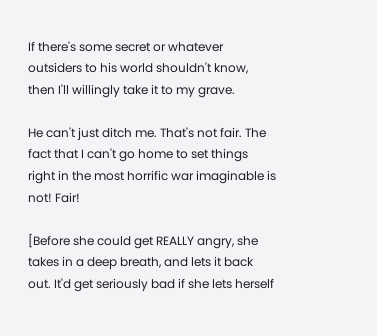If there's some secret or whatever outsiders to his world shouldn't know, then I'll willingly take it to my grave.

He can't just ditch me. That's not fair. The fact that I can't go home to set things right in the most horrific war imaginable is not! Fair!

[Before she could get REALLY angry, she takes in a deep breath, and lets it back out. It'd get seriously bad if she lets herself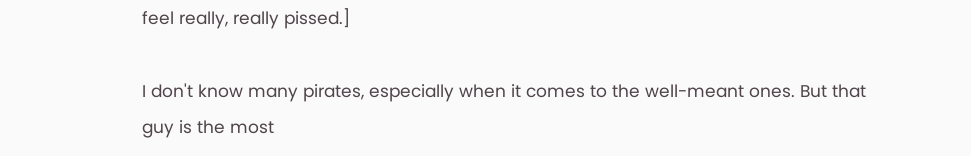feel really, really pissed.]

I don't know many pirates, especially when it comes to the well-meant ones. But that guy is the most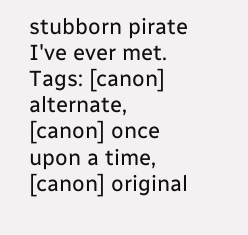stubborn pirate I've ever met.
Tags: [canon] alternate, [canon] once upon a time, [canon] original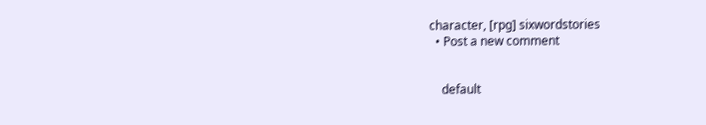character, [rpg] sixwordstories
  • Post a new comment


    default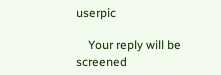userpic

    Your reply will be screened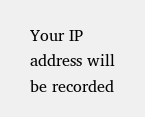Your IP address will be recorded